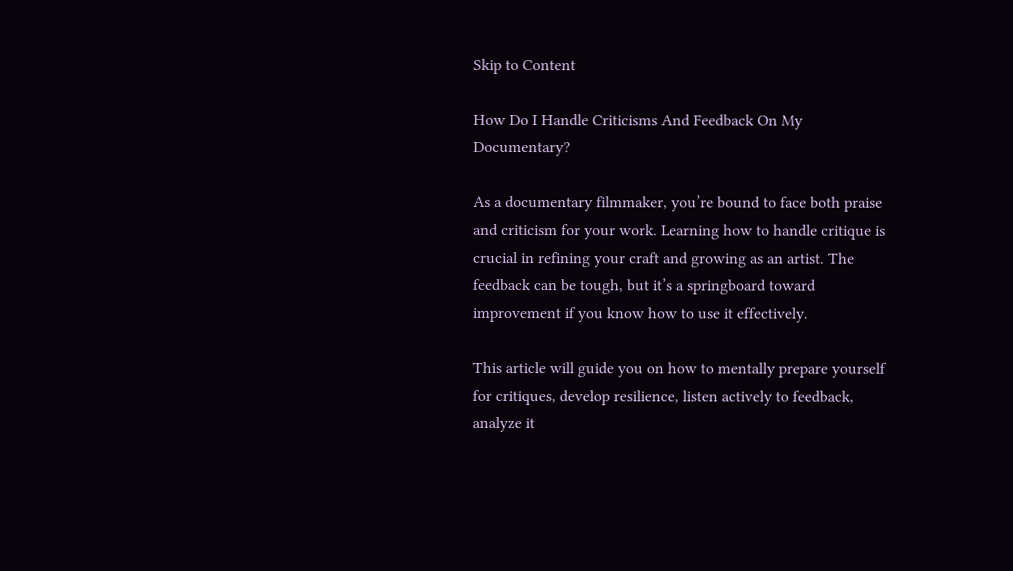Skip to Content

How Do I Handle Criticisms And Feedback On My Documentary?

As a documentary filmmaker, you’re bound to face both praise and criticism for your work. Learning how to handle critique is crucial in refining your craft and growing as an artist. The feedback can be tough, but it’s a springboard toward improvement if you know how to use it effectively.

This article will guide you on how to mentally prepare yourself for critiques, develop resilience, listen actively to feedback, analyze it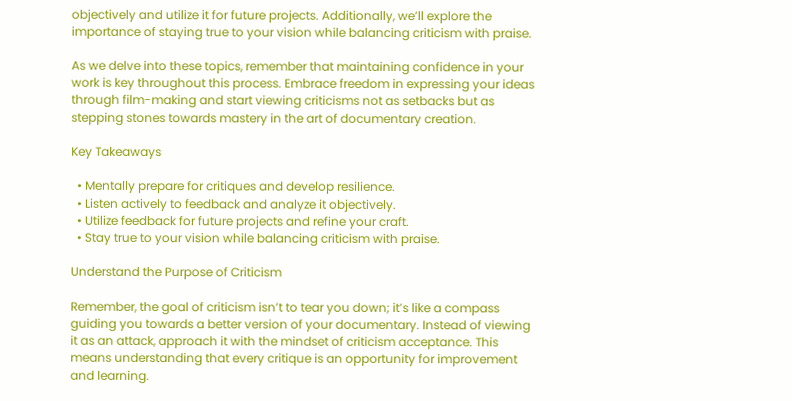objectively and utilize it for future projects. Additionally, we’ll explore the importance of staying true to your vision while balancing criticism with praise.

As we delve into these topics, remember that maintaining confidence in your work is key throughout this process. Embrace freedom in expressing your ideas through film-making and start viewing criticisms not as setbacks but as stepping stones towards mastery in the art of documentary creation.

Key Takeaways

  • Mentally prepare for critiques and develop resilience.
  • Listen actively to feedback and analyze it objectively.
  • Utilize feedback for future projects and refine your craft.
  • Stay true to your vision while balancing criticism with praise.

Understand the Purpose of Criticism

Remember, the goal of criticism isn’t to tear you down; it’s like a compass guiding you towards a better version of your documentary. Instead of viewing it as an attack, approach it with the mindset of criticism acceptance. This means understanding that every critique is an opportunity for improvement and learning.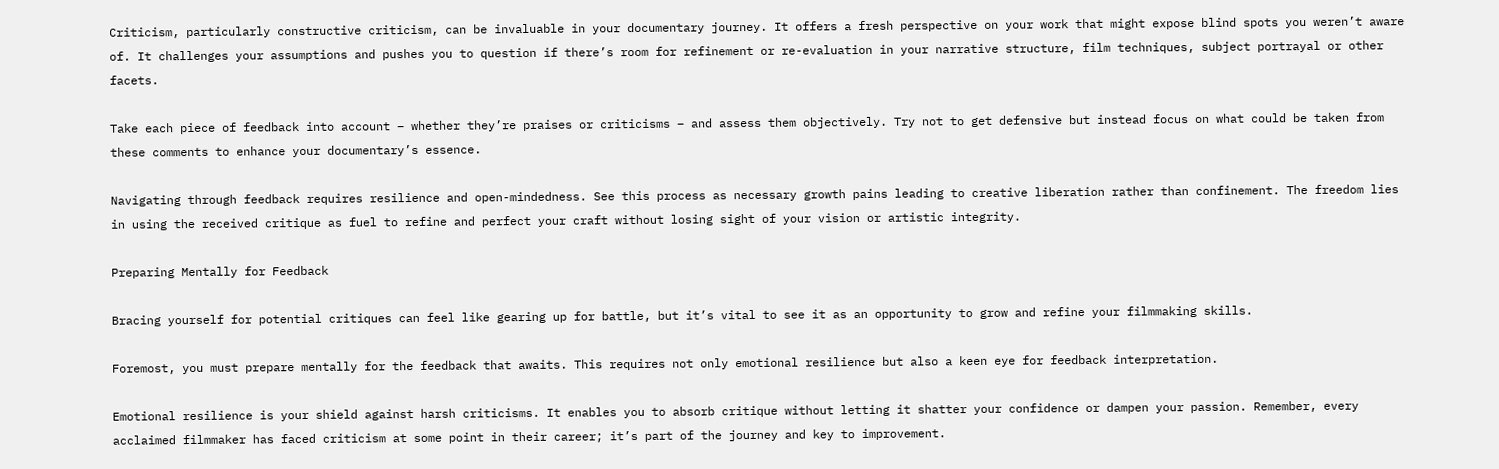Criticism, particularly constructive criticism, can be invaluable in your documentary journey. It offers a fresh perspective on your work that might expose blind spots you weren’t aware of. It challenges your assumptions and pushes you to question if there’s room for refinement or re-evaluation in your narrative structure, film techniques, subject portrayal or other facets.

Take each piece of feedback into account – whether they’re praises or criticisms – and assess them objectively. Try not to get defensive but instead focus on what could be taken from these comments to enhance your documentary’s essence.

Navigating through feedback requires resilience and open-mindedness. See this process as necessary growth pains leading to creative liberation rather than confinement. The freedom lies in using the received critique as fuel to refine and perfect your craft without losing sight of your vision or artistic integrity.

Preparing Mentally for Feedback

Bracing yourself for potential critiques can feel like gearing up for battle, but it’s vital to see it as an opportunity to grow and refine your filmmaking skills.

Foremost, you must prepare mentally for the feedback that awaits. This requires not only emotional resilience but also a keen eye for feedback interpretation.

Emotional resilience is your shield against harsh criticisms. It enables you to absorb critique without letting it shatter your confidence or dampen your passion. Remember, every acclaimed filmmaker has faced criticism at some point in their career; it’s part of the journey and key to improvement.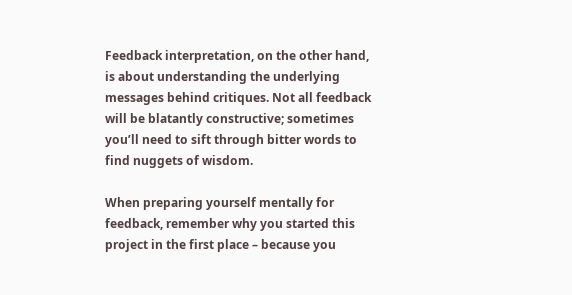Feedback interpretation, on the other hand, is about understanding the underlying messages behind critiques. Not all feedback will be blatantly constructive; sometimes you’ll need to sift through bitter words to find nuggets of wisdom.

When preparing yourself mentally for feedback, remember why you started this project in the first place – because you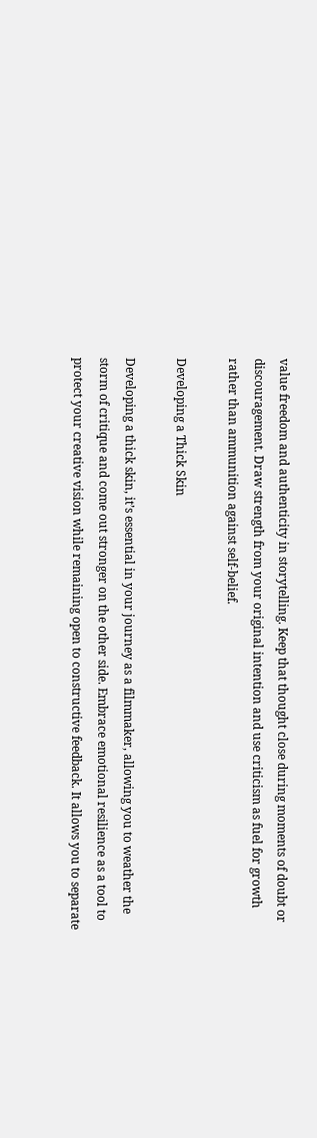value freedom and authenticity in storytelling. Keep that thought close during moments of doubt or discouragement. Draw strength from your original intention and use criticism as fuel for growth rather than ammunition against self-belief.

Developing a Thick Skin

Developing a thick skin, it’s essential in your journey as a filmmaker, allowing you to weather the storm of critique and come out stronger on the other side. Embrace emotional resilience as a tool to protect your creative vision while remaining open to constructive feedback. It allows you to separate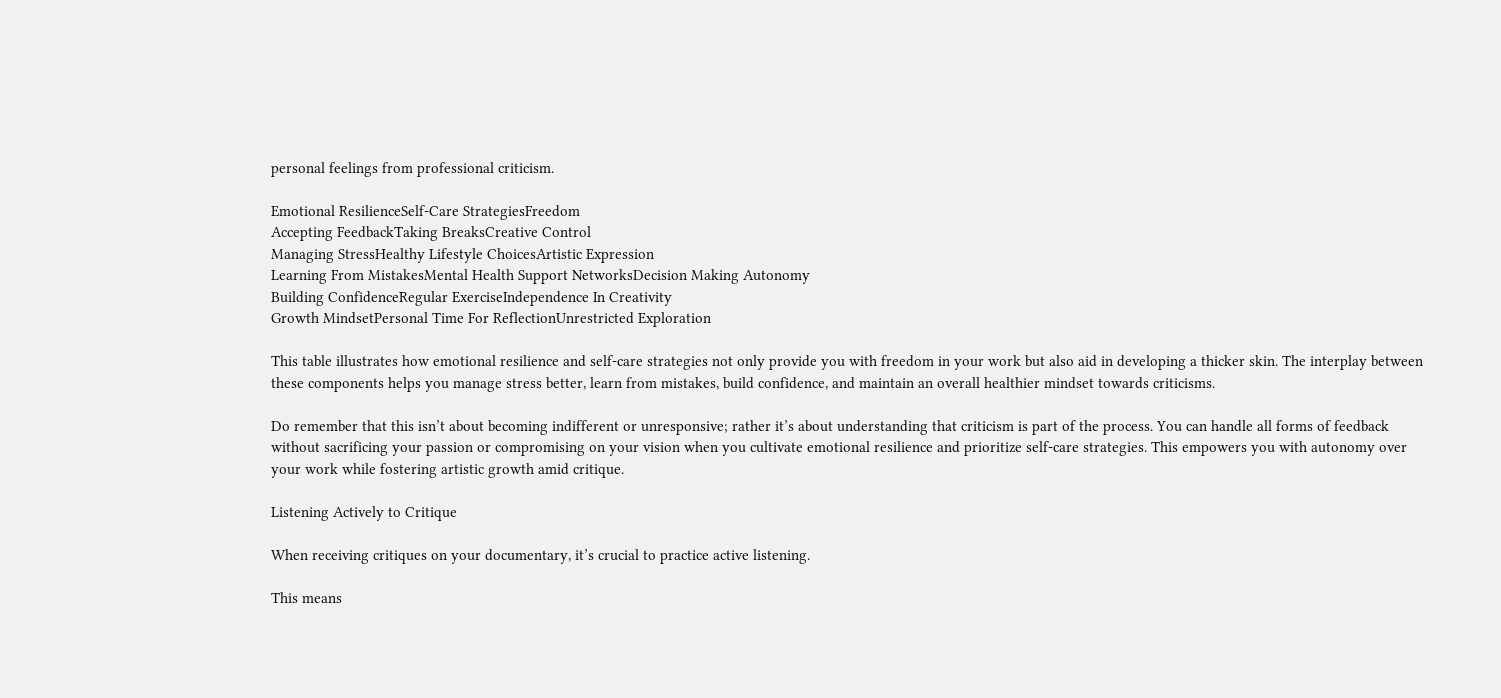personal feelings from professional criticism.

Emotional ResilienceSelf-Care StrategiesFreedom
Accepting FeedbackTaking BreaksCreative Control
Managing StressHealthy Lifestyle ChoicesArtistic Expression
Learning From MistakesMental Health Support NetworksDecision Making Autonomy
Building ConfidenceRegular ExerciseIndependence In Creativity
Growth MindsetPersonal Time For ReflectionUnrestricted Exploration

This table illustrates how emotional resilience and self-care strategies not only provide you with freedom in your work but also aid in developing a thicker skin. The interplay between these components helps you manage stress better, learn from mistakes, build confidence, and maintain an overall healthier mindset towards criticisms.

Do remember that this isn’t about becoming indifferent or unresponsive; rather it’s about understanding that criticism is part of the process. You can handle all forms of feedback without sacrificing your passion or compromising on your vision when you cultivate emotional resilience and prioritize self-care strategies. This empowers you with autonomy over your work while fostering artistic growth amid critique.

Listening Actively to Critique

When receiving critiques on your documentary, it’s crucial to practice active listening.

This means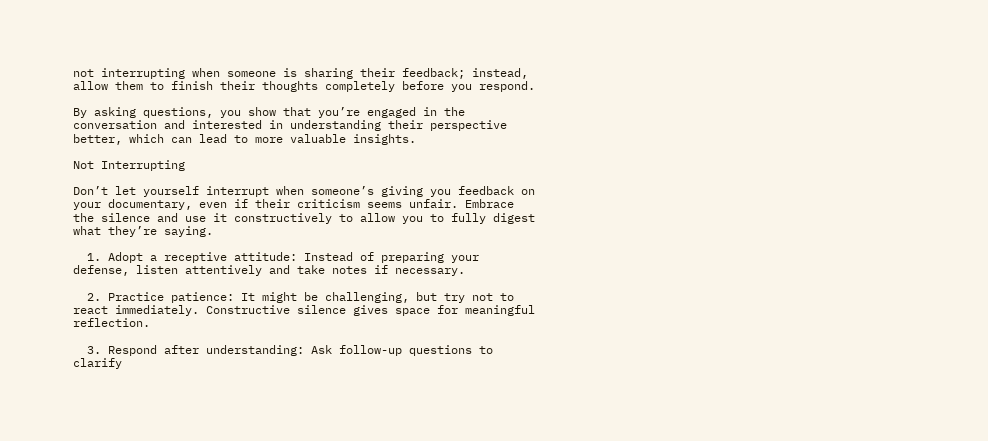not interrupting when someone is sharing their feedback; instead, allow them to finish their thoughts completely before you respond.

By asking questions, you show that you’re engaged in the conversation and interested in understanding their perspective better, which can lead to more valuable insights.

Not Interrupting

Don’t let yourself interrupt when someone’s giving you feedback on your documentary, even if their criticism seems unfair. Embrace the silence and use it constructively to allow you to fully digest what they’re saying.

  1. Adopt a receptive attitude: Instead of preparing your defense, listen attentively and take notes if necessary.

  2. Practice patience: It might be challenging, but try not to react immediately. Constructive silence gives space for meaningful reflection.

  3. Respond after understanding: Ask follow-up questions to clarify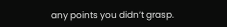any points you didn’t grasp.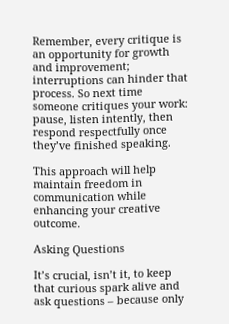Remember, every critique is an opportunity for growth and improvement; interruptions can hinder that process. So next time someone critiques your work: pause, listen intently, then respond respectfully once they’ve finished speaking.

This approach will help maintain freedom in communication while enhancing your creative outcome.

Asking Questions

It’s crucial, isn’t it, to keep that curious spark alive and ask questions – because only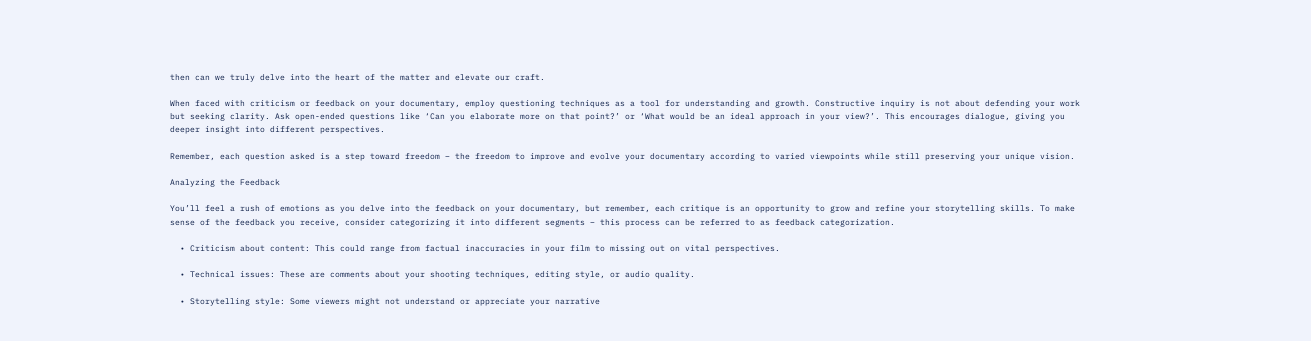then can we truly delve into the heart of the matter and elevate our craft.

When faced with criticism or feedback on your documentary, employ questioning techniques as a tool for understanding and growth. Constructive inquiry is not about defending your work but seeking clarity. Ask open-ended questions like ‘Can you elaborate more on that point?’ or ‘What would be an ideal approach in your view?’. This encourages dialogue, giving you deeper insight into different perspectives.

Remember, each question asked is a step toward freedom – the freedom to improve and evolve your documentary according to varied viewpoints while still preserving your unique vision.

Analyzing the Feedback

You’ll feel a rush of emotions as you delve into the feedback on your documentary, but remember, each critique is an opportunity to grow and refine your storytelling skills. To make sense of the feedback you receive, consider categorizing it into different segments – this process can be referred to as feedback categorization.

  • Criticism about content: This could range from factual inaccuracies in your film to missing out on vital perspectives.

  • Technical issues: These are comments about your shooting techniques, editing style, or audio quality.

  • Storytelling style: Some viewers might not understand or appreciate your narrative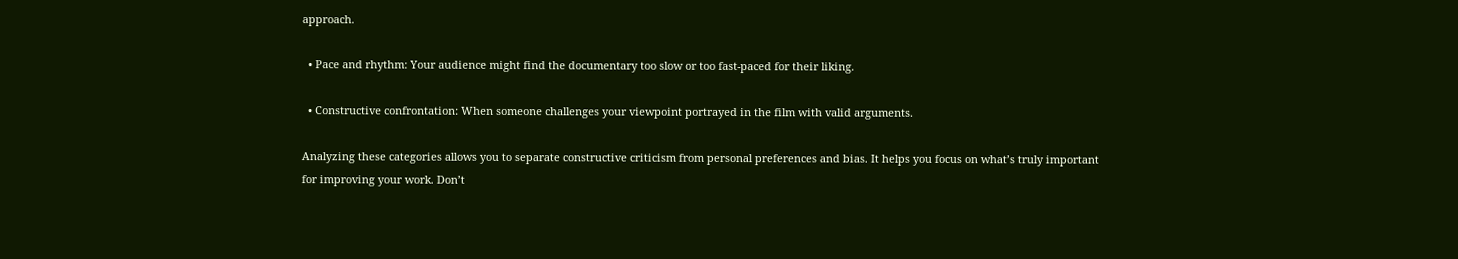approach.

  • Pace and rhythm: Your audience might find the documentary too slow or too fast-paced for their liking.

  • Constructive confrontation: When someone challenges your viewpoint portrayed in the film with valid arguments.

Analyzing these categories allows you to separate constructive criticism from personal preferences and bias. It helps you focus on what’s truly important for improving your work. Don’t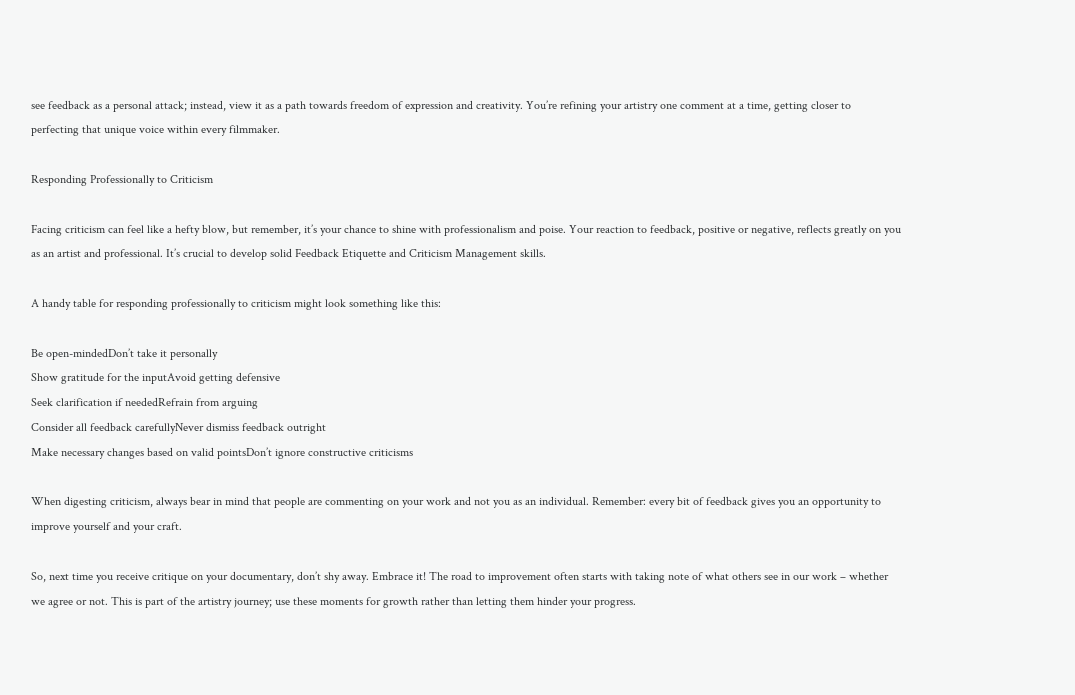see feedback as a personal attack; instead, view it as a path towards freedom of expression and creativity. You’re refining your artistry one comment at a time, getting closer to perfecting that unique voice within every filmmaker.

Responding Professionally to Criticism

Facing criticism can feel like a hefty blow, but remember, it’s your chance to shine with professionalism and poise. Your reaction to feedback, positive or negative, reflects greatly on you as an artist and professional. It’s crucial to develop solid Feedback Etiquette and Criticism Management skills.

A handy table for responding professionally to criticism might look something like this:

Be open-mindedDon’t take it personally
Show gratitude for the inputAvoid getting defensive
Seek clarification if neededRefrain from arguing
Consider all feedback carefullyNever dismiss feedback outright
Make necessary changes based on valid pointsDon’t ignore constructive criticisms

When digesting criticism, always bear in mind that people are commenting on your work and not you as an individual. Remember: every bit of feedback gives you an opportunity to improve yourself and your craft.

So, next time you receive critique on your documentary, don’t shy away. Embrace it! The road to improvement often starts with taking note of what others see in our work – whether we agree or not. This is part of the artistry journey; use these moments for growth rather than letting them hinder your progress.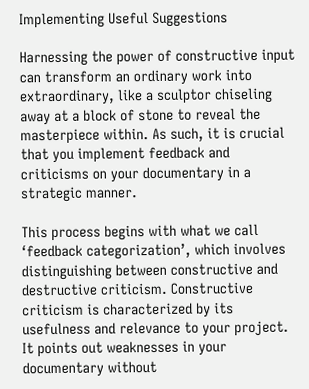Implementing Useful Suggestions

Harnessing the power of constructive input can transform an ordinary work into extraordinary, like a sculptor chiseling away at a block of stone to reveal the masterpiece within. As such, it is crucial that you implement feedback and criticisms on your documentary in a strategic manner.

This process begins with what we call ‘feedback categorization’, which involves distinguishing between constructive and destructive criticism. Constructive criticism is characterized by its usefulness and relevance to your project. It points out weaknesses in your documentary without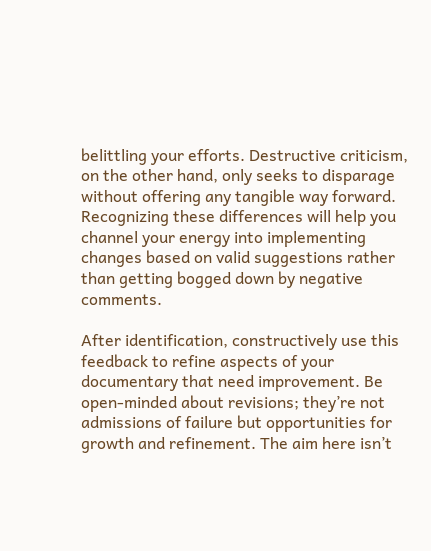belittling your efforts. Destructive criticism, on the other hand, only seeks to disparage without offering any tangible way forward. Recognizing these differences will help you channel your energy into implementing changes based on valid suggestions rather than getting bogged down by negative comments.

After identification, constructively use this feedback to refine aspects of your documentary that need improvement. Be open-minded about revisions; they’re not admissions of failure but opportunities for growth and refinement. The aim here isn’t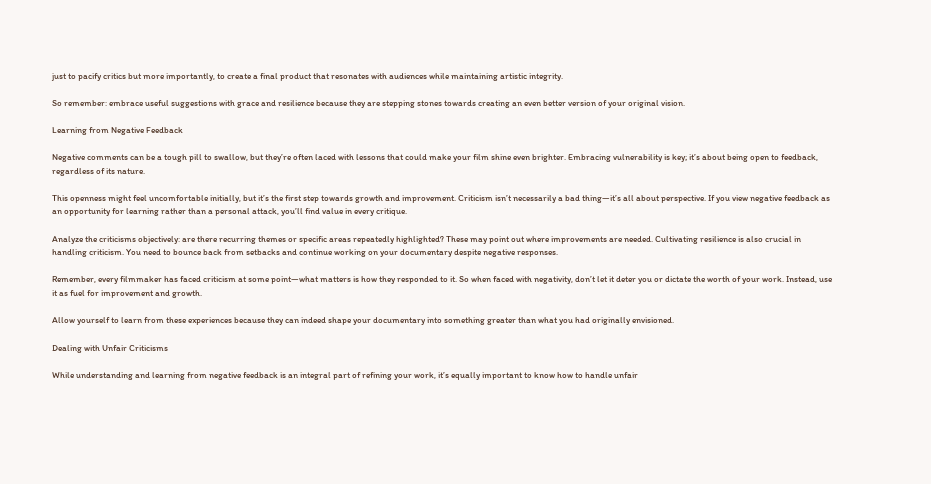just to pacify critics but more importantly, to create a final product that resonates with audiences while maintaining artistic integrity.

So remember: embrace useful suggestions with grace and resilience because they are stepping stones towards creating an even better version of your original vision.

Learning from Negative Feedback

Negative comments can be a tough pill to swallow, but they’re often laced with lessons that could make your film shine even brighter. Embracing vulnerability is key; it’s about being open to feedback, regardless of its nature.

This openness might feel uncomfortable initially, but it’s the first step towards growth and improvement. Criticism isn’t necessarily a bad thing—it’s all about perspective. If you view negative feedback as an opportunity for learning rather than a personal attack, you’ll find value in every critique.

Analyze the criticisms objectively: are there recurring themes or specific areas repeatedly highlighted? These may point out where improvements are needed. Cultivating resilience is also crucial in handling criticism. You need to bounce back from setbacks and continue working on your documentary despite negative responses.

Remember, every filmmaker has faced criticism at some point—what matters is how they responded to it. So when faced with negativity, don’t let it deter you or dictate the worth of your work. Instead, use it as fuel for improvement and growth.

Allow yourself to learn from these experiences because they can indeed shape your documentary into something greater than what you had originally envisioned.

Dealing with Unfair Criticisms

While understanding and learning from negative feedback is an integral part of refining your work, it’s equally important to know how to handle unfair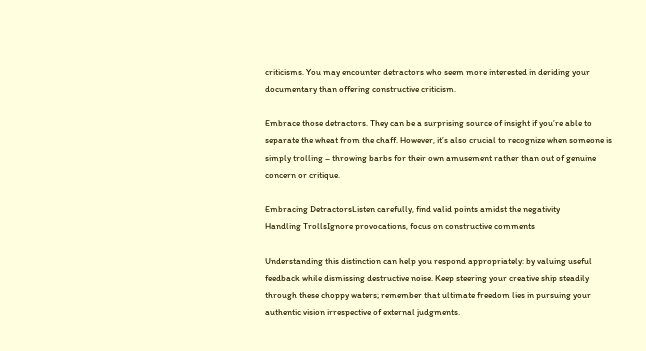criticisms. You may encounter detractors who seem more interested in deriding your documentary than offering constructive criticism.

Embrace those detractors. They can be a surprising source of insight if you’re able to separate the wheat from the chaff. However, it’s also crucial to recognize when someone is simply trolling – throwing barbs for their own amusement rather than out of genuine concern or critique.

Embracing DetractorsListen carefully, find valid points amidst the negativity
Handling TrollsIgnore provocations, focus on constructive comments

Understanding this distinction can help you respond appropriately: by valuing useful feedback while dismissing destructive noise. Keep steering your creative ship steadily through these choppy waters; remember that ultimate freedom lies in pursuing your authentic vision irrespective of external judgments.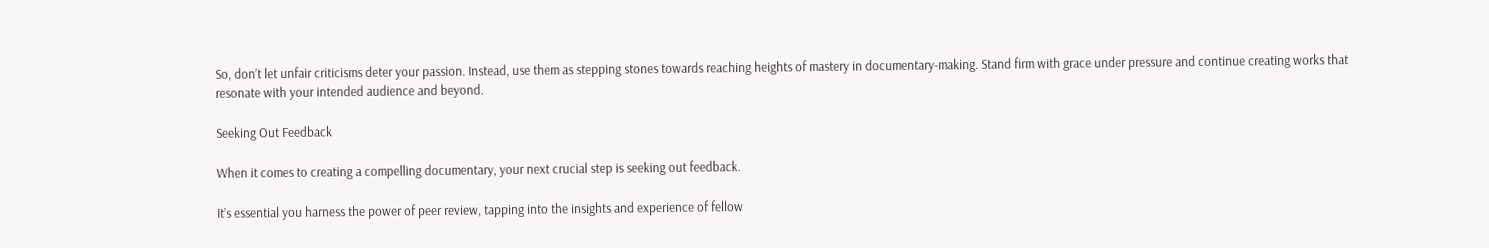So, don’t let unfair criticisms deter your passion. Instead, use them as stepping stones towards reaching heights of mastery in documentary-making. Stand firm with grace under pressure and continue creating works that resonate with your intended audience and beyond.

Seeking Out Feedback

When it comes to creating a compelling documentary, your next crucial step is seeking out feedback.

It’s essential you harness the power of peer review, tapping into the insights and experience of fellow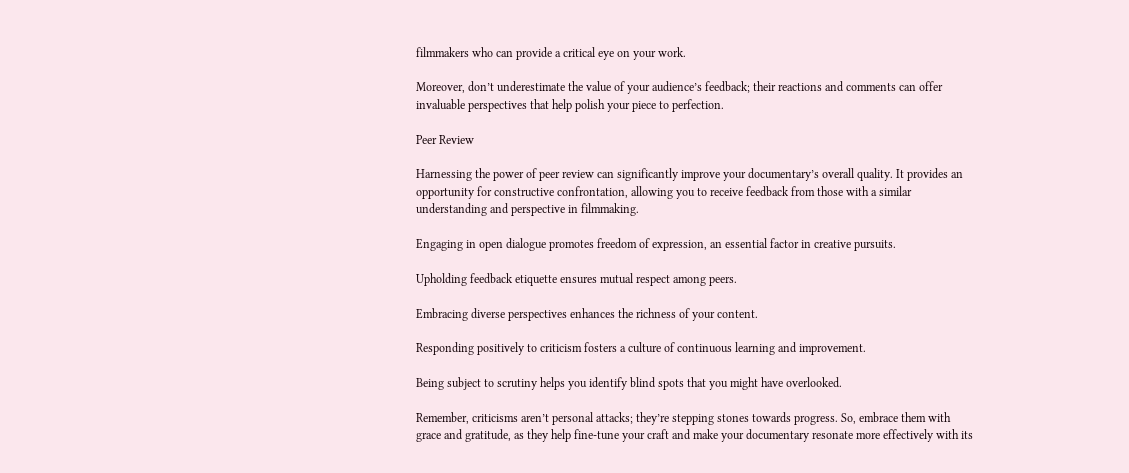filmmakers who can provide a critical eye on your work.

Moreover, don’t underestimate the value of your audience’s feedback; their reactions and comments can offer invaluable perspectives that help polish your piece to perfection.

Peer Review

Harnessing the power of peer review can significantly improve your documentary’s overall quality. It provides an opportunity for constructive confrontation, allowing you to receive feedback from those with a similar understanding and perspective in filmmaking.

Engaging in open dialogue promotes freedom of expression, an essential factor in creative pursuits.

Upholding feedback etiquette ensures mutual respect among peers.

Embracing diverse perspectives enhances the richness of your content.

Responding positively to criticism fosters a culture of continuous learning and improvement.

Being subject to scrutiny helps you identify blind spots that you might have overlooked.

Remember, criticisms aren’t personal attacks; they’re stepping stones towards progress. So, embrace them with grace and gratitude, as they help fine-tune your craft and make your documentary resonate more effectively with its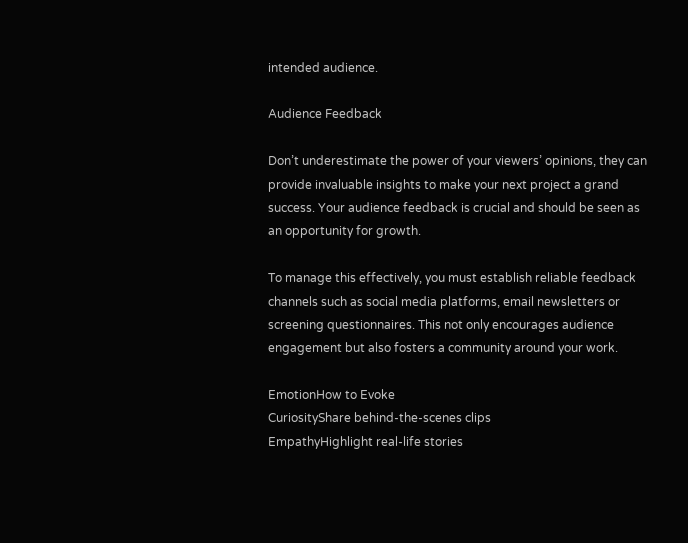intended audience.

Audience Feedback

Don’t underestimate the power of your viewers’ opinions, they can provide invaluable insights to make your next project a grand success. Your audience feedback is crucial and should be seen as an opportunity for growth.

To manage this effectively, you must establish reliable feedback channels such as social media platforms, email newsletters or screening questionnaires. This not only encourages audience engagement but also fosters a community around your work.

EmotionHow to Evoke
CuriosityShare behind-the-scenes clips
EmpathyHighlight real-life stories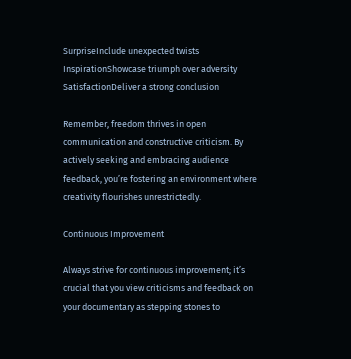SurpriseInclude unexpected twists
InspirationShowcase triumph over adversity
SatisfactionDeliver a strong conclusion

Remember, freedom thrives in open communication and constructive criticism. By actively seeking and embracing audience feedback, you’re fostering an environment where creativity flourishes unrestrictedly.

Continuous Improvement

Always strive for continuous improvement; it’s crucial that you view criticisms and feedback on your documentary as stepping stones to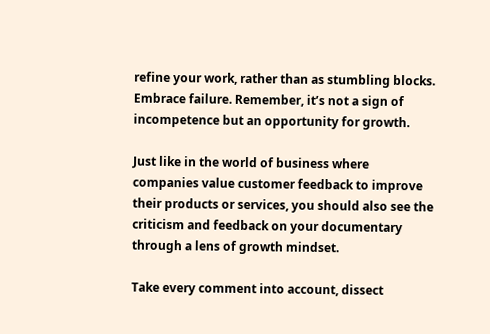refine your work, rather than as stumbling blocks. Embrace failure. Remember, it’s not a sign of incompetence but an opportunity for growth.

Just like in the world of business where companies value customer feedback to improve their products or services, you should also see the criticism and feedback on your documentary through a lens of growth mindset.

Take every comment into account, dissect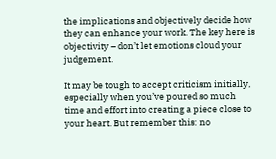the implications and objectively decide how they can enhance your work. The key here is objectivity – don’t let emotions cloud your judgement.

It may be tough to accept criticism initially, especially when you’ve poured so much time and effort into creating a piece close to your heart. But remember this: no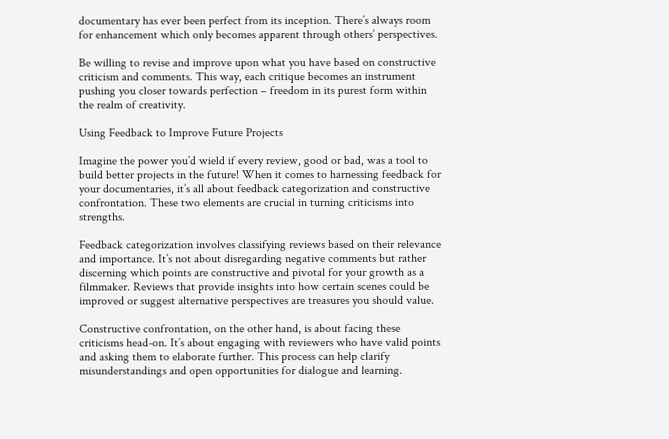documentary has ever been perfect from its inception. There’s always room for enhancement which only becomes apparent through others’ perspectives.

Be willing to revise and improve upon what you have based on constructive criticism and comments. This way, each critique becomes an instrument pushing you closer towards perfection – freedom in its purest form within the realm of creativity.

Using Feedback to Improve Future Projects

Imagine the power you’d wield if every review, good or bad, was a tool to build better projects in the future! When it comes to harnessing feedback for your documentaries, it’s all about feedback categorization and constructive confrontation. These two elements are crucial in turning criticisms into strengths.

Feedback categorization involves classifying reviews based on their relevance and importance. It’s not about disregarding negative comments but rather discerning which points are constructive and pivotal for your growth as a filmmaker. Reviews that provide insights into how certain scenes could be improved or suggest alternative perspectives are treasures you should value.

Constructive confrontation, on the other hand, is about facing these criticisms head-on. It’s about engaging with reviewers who have valid points and asking them to elaborate further. This process can help clarify misunderstandings and open opportunities for dialogue and learning.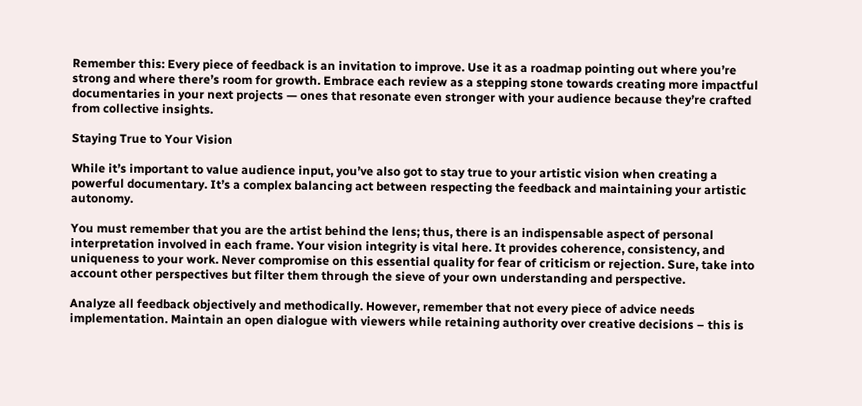Remember this: Every piece of feedback is an invitation to improve. Use it as a roadmap pointing out where you’re strong and where there’s room for growth. Embrace each review as a stepping stone towards creating more impactful documentaries in your next projects — ones that resonate even stronger with your audience because they’re crafted from collective insights.

Staying True to Your Vision

While it’s important to value audience input, you’ve also got to stay true to your artistic vision when creating a powerful documentary. It’s a complex balancing act between respecting the feedback and maintaining your artistic autonomy.

You must remember that you are the artist behind the lens; thus, there is an indispensable aspect of personal interpretation involved in each frame. Your vision integrity is vital here. It provides coherence, consistency, and uniqueness to your work. Never compromise on this essential quality for fear of criticism or rejection. Sure, take into account other perspectives but filter them through the sieve of your own understanding and perspective.

Analyze all feedback objectively and methodically. However, remember that not every piece of advice needs implementation. Maintain an open dialogue with viewers while retaining authority over creative decisions – this is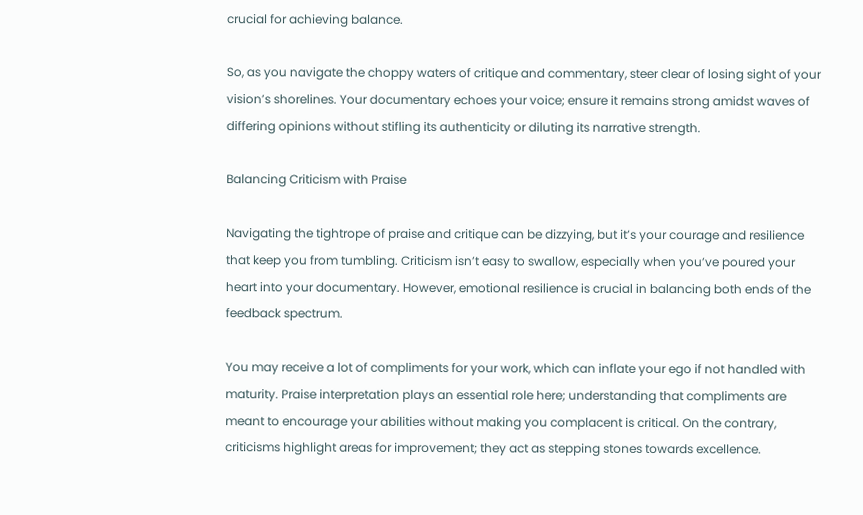crucial for achieving balance.

So, as you navigate the choppy waters of critique and commentary, steer clear of losing sight of your vision’s shorelines. Your documentary echoes your voice; ensure it remains strong amidst waves of differing opinions without stifling its authenticity or diluting its narrative strength.

Balancing Criticism with Praise

Navigating the tightrope of praise and critique can be dizzying, but it’s your courage and resilience that keep you from tumbling. Criticism isn’t easy to swallow, especially when you’ve poured your heart into your documentary. However, emotional resilience is crucial in balancing both ends of the feedback spectrum.

You may receive a lot of compliments for your work, which can inflate your ego if not handled with maturity. Praise interpretation plays an essential role here; understanding that compliments are meant to encourage your abilities without making you complacent is critical. On the contrary, criticisms highlight areas for improvement; they act as stepping stones towards excellence.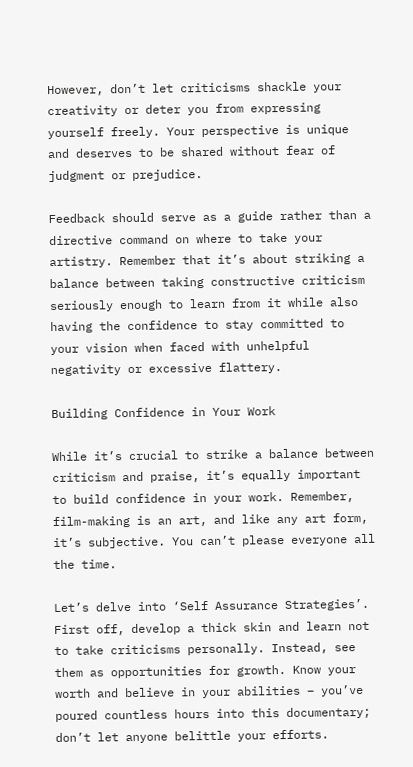However, don’t let criticisms shackle your creativity or deter you from expressing yourself freely. Your perspective is unique and deserves to be shared without fear of judgment or prejudice.

Feedback should serve as a guide rather than a directive command on where to take your artistry. Remember that it’s about striking a balance between taking constructive criticism seriously enough to learn from it while also having the confidence to stay committed to your vision when faced with unhelpful negativity or excessive flattery.

Building Confidence in Your Work

While it’s crucial to strike a balance between criticism and praise, it’s equally important to build confidence in your work. Remember, film-making is an art, and like any art form, it’s subjective. You can’t please everyone all the time.

Let’s delve into ‘Self Assurance Strategies’. First off, develop a thick skin and learn not to take criticisms personally. Instead, see them as opportunities for growth. Know your worth and believe in your abilities – you’ve poured countless hours into this documentary; don’t let anyone belittle your efforts.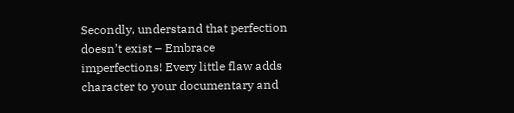Secondly, understand that perfection doesn’t exist – Embrace imperfections! Every little flaw adds character to your documentary and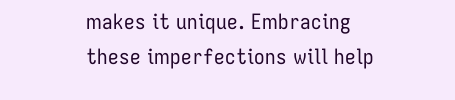makes it unique. Embracing these imperfections will help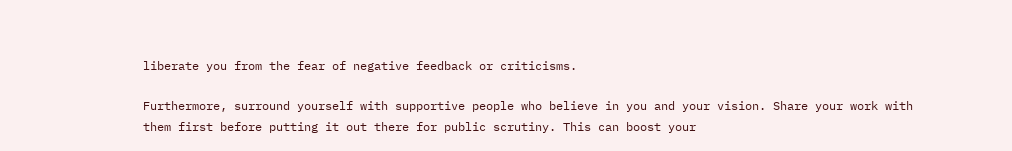liberate you from the fear of negative feedback or criticisms.

Furthermore, surround yourself with supportive people who believe in you and your vision. Share your work with them first before putting it out there for public scrutiny. This can boost your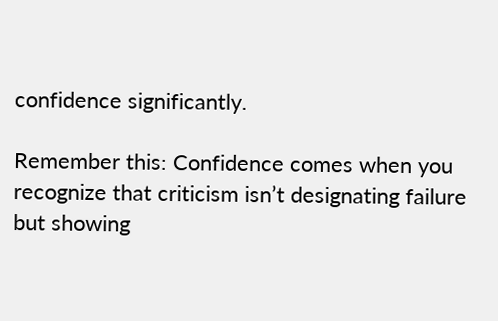confidence significantly.

Remember this: Confidence comes when you recognize that criticism isn’t designating failure but showing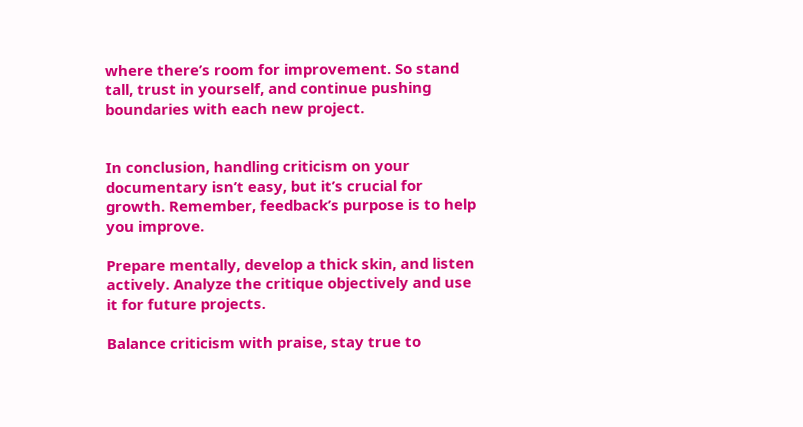where there’s room for improvement. So stand tall, trust in yourself, and continue pushing boundaries with each new project.


In conclusion, handling criticism on your documentary isn’t easy, but it’s crucial for growth. Remember, feedback’s purpose is to help you improve.

Prepare mentally, develop a thick skin, and listen actively. Analyze the critique objectively and use it for future projects.

Balance criticism with praise, stay true to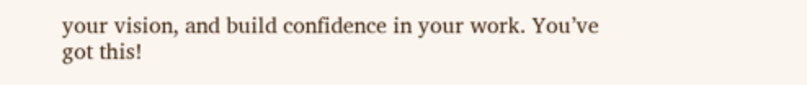your vision, and build confidence in your work. You’ve got this!